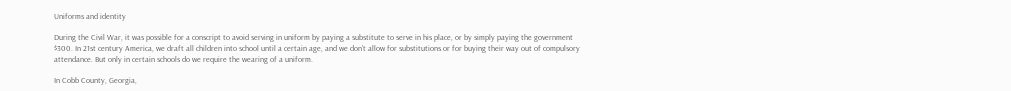Uniforms and identity

During the Civil War, it was possible for a conscript to avoid serving in uniform by paying a substitute to serve in his place, or by simply paying the government $300. In 21st century America, we draft all children into school until a certain age, and we don’t allow for substitutions or for buying their way out of compulsory attendance. But only in certain schools do we require the wearing of a uniform.

In Cobb County, Georgia,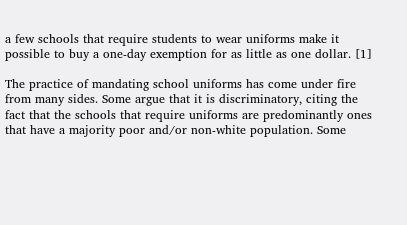a few schools that require students to wear uniforms make it possible to buy a one-day exemption for as little as one dollar. [1]

The practice of mandating school uniforms has come under fire from many sides. Some argue that it is discriminatory, citing the fact that the schools that require uniforms are predominantly ones that have a majority poor and/or non-white population. Some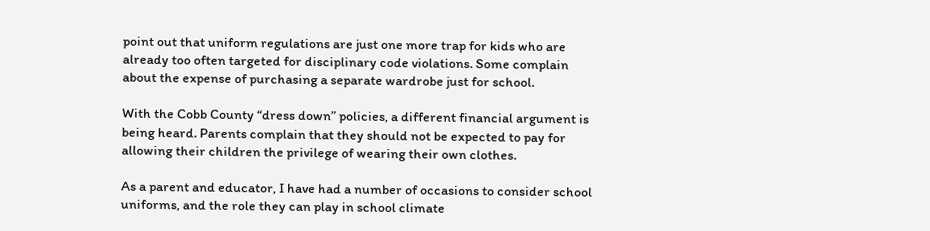point out that uniform regulations are just one more trap for kids who are already too often targeted for disciplinary code violations. Some complain about the expense of purchasing a separate wardrobe just for school.

With the Cobb County “dress down” policies, a different financial argument is being heard. Parents complain that they should not be expected to pay for allowing their children the privilege of wearing their own clothes.

As a parent and educator, I have had a number of occasions to consider school uniforms, and the role they can play in school climate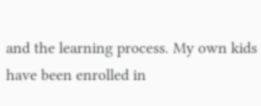and the learning process. My own kids have been enrolled in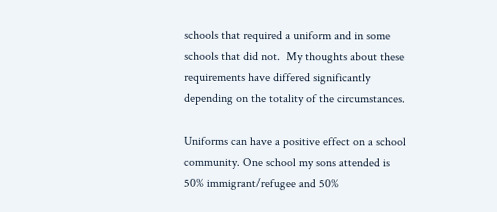schools that required a uniform and in some schools that did not.  My thoughts about these requirements have differed significantly depending on the totality of the circumstances.

Uniforms can have a positive effect on a school community. One school my sons attended is 50% immigrant/refugee and 50%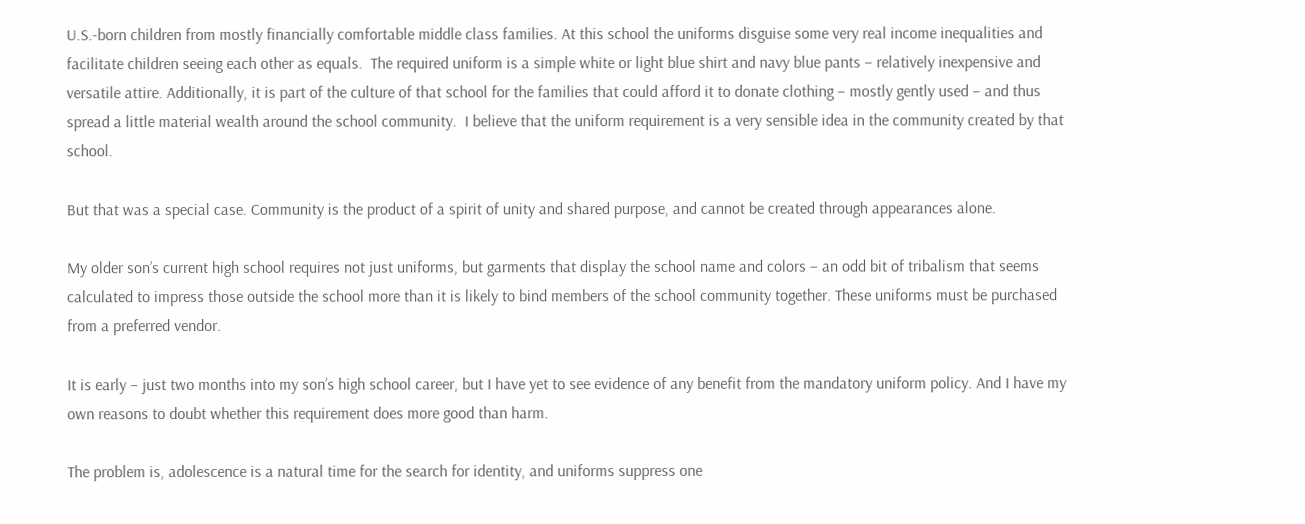U.S.-born children from mostly financially comfortable middle class families. At this school the uniforms disguise some very real income inequalities and facilitate children seeing each other as equals.  The required uniform is a simple white or light blue shirt and navy blue pants – relatively inexpensive and versatile attire. Additionally, it is part of the culture of that school for the families that could afford it to donate clothing – mostly gently used – and thus spread a little material wealth around the school community.  I believe that the uniform requirement is a very sensible idea in the community created by that school.

But that was a special case. Community is the product of a spirit of unity and shared purpose, and cannot be created through appearances alone.

My older son’s current high school requires not just uniforms, but garments that display the school name and colors – an odd bit of tribalism that seems calculated to impress those outside the school more than it is likely to bind members of the school community together. These uniforms must be purchased from a preferred vendor.

It is early – just two months into my son’s high school career, but I have yet to see evidence of any benefit from the mandatory uniform policy. And I have my own reasons to doubt whether this requirement does more good than harm.

The problem is, adolescence is a natural time for the search for identity, and uniforms suppress one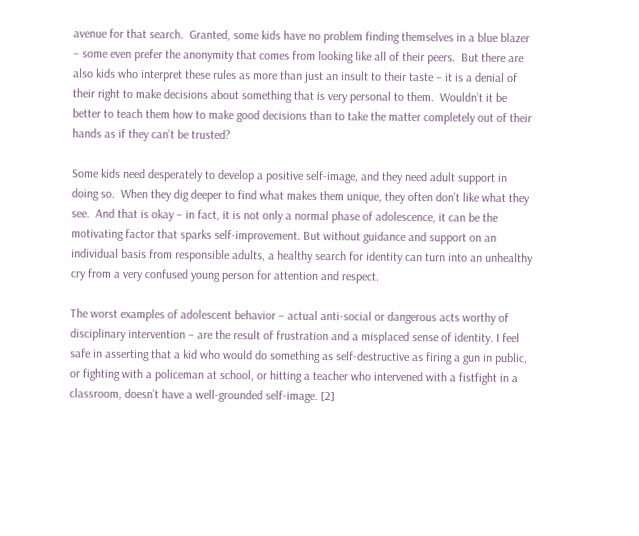avenue for that search.  Granted, some kids have no problem finding themselves in a blue blazer – some even prefer the anonymity that comes from looking like all of their peers.  But there are also kids who interpret these rules as more than just an insult to their taste – it is a denial of their right to make decisions about something that is very personal to them.  Wouldn’t it be better to teach them how to make good decisions than to take the matter completely out of their hands as if they can’t be trusted?

Some kids need desperately to develop a positive self-image, and they need adult support in doing so.  When they dig deeper to find what makes them unique, they often don’t like what they see.  And that is okay – in fact, it is not only a normal phase of adolescence, it can be the motivating factor that sparks self-improvement. But without guidance and support on an individual basis from responsible adults, a healthy search for identity can turn into an unhealthy cry from a very confused young person for attention and respect.

The worst examples of adolescent behavior – actual anti-social or dangerous acts worthy of disciplinary intervention – are the result of frustration and a misplaced sense of identity. I feel safe in asserting that a kid who would do something as self-destructive as firing a gun in public, or fighting with a policeman at school, or hitting a teacher who intervened with a fistfight in a classroom, doesn’t have a well-grounded self-image. [2]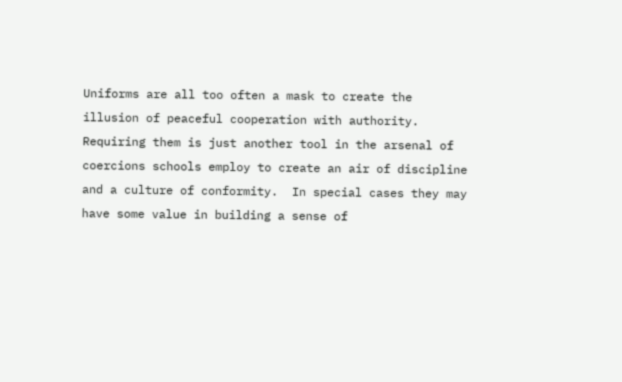Uniforms are all too often a mask to create the illusion of peaceful cooperation with authority.  Requiring them is just another tool in the arsenal of coercions schools employ to create an air of discipline and a culture of conformity.  In special cases they may have some value in building a sense of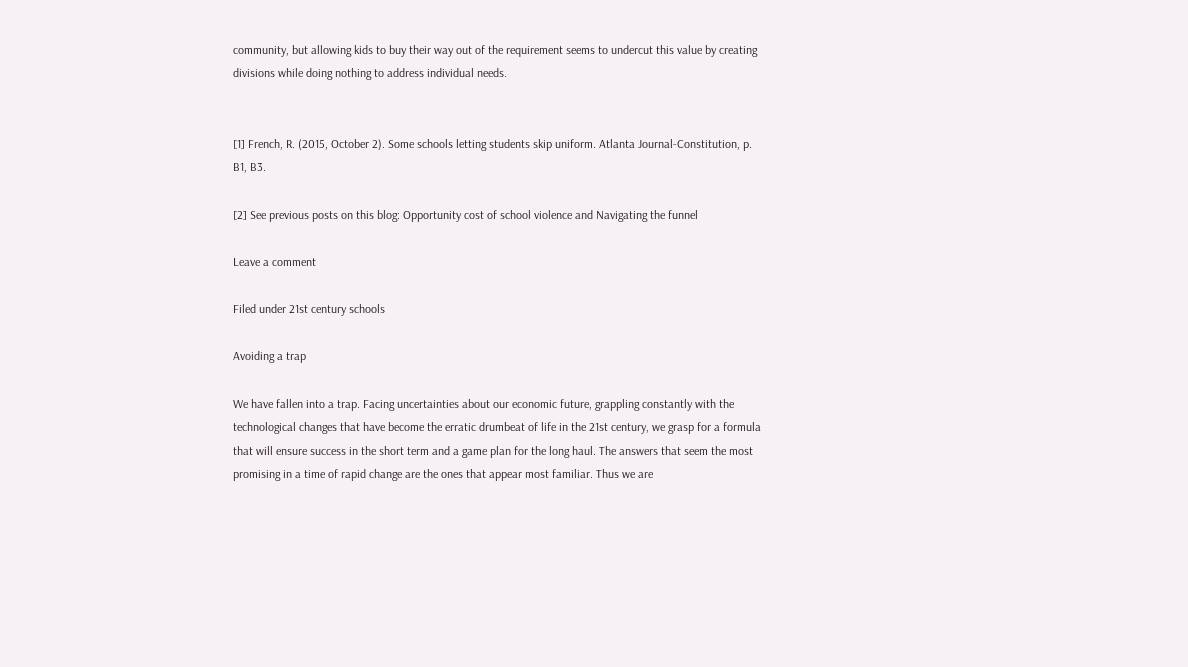community, but allowing kids to buy their way out of the requirement seems to undercut this value by creating divisions while doing nothing to address individual needs.


[1] French, R. (2015, October 2). Some schools letting students skip uniform. Atlanta Journal-Constitution, p. B1, B3.

[2] See previous posts on this blog: Opportunity cost of school violence and Navigating the funnel

Leave a comment

Filed under 21st century schools

Avoiding a trap

We have fallen into a trap. Facing uncertainties about our economic future, grappling constantly with the technological changes that have become the erratic drumbeat of life in the 21st century, we grasp for a formula that will ensure success in the short term and a game plan for the long haul. The answers that seem the most promising in a time of rapid change are the ones that appear most familiar. Thus we are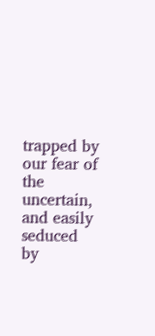trapped by our fear of the uncertain, and easily seduced by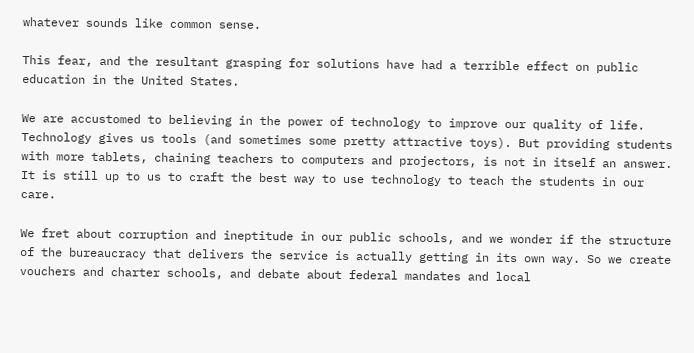whatever sounds like common sense.

This fear, and the resultant grasping for solutions have had a terrible effect on public education in the United States.

We are accustomed to believing in the power of technology to improve our quality of life. Technology gives us tools (and sometimes some pretty attractive toys). But providing students with more tablets, chaining teachers to computers and projectors, is not in itself an answer. It is still up to us to craft the best way to use technology to teach the students in our care.

We fret about corruption and ineptitude in our public schools, and we wonder if the structure of the bureaucracy that delivers the service is actually getting in its own way. So we create vouchers and charter schools, and debate about federal mandates and local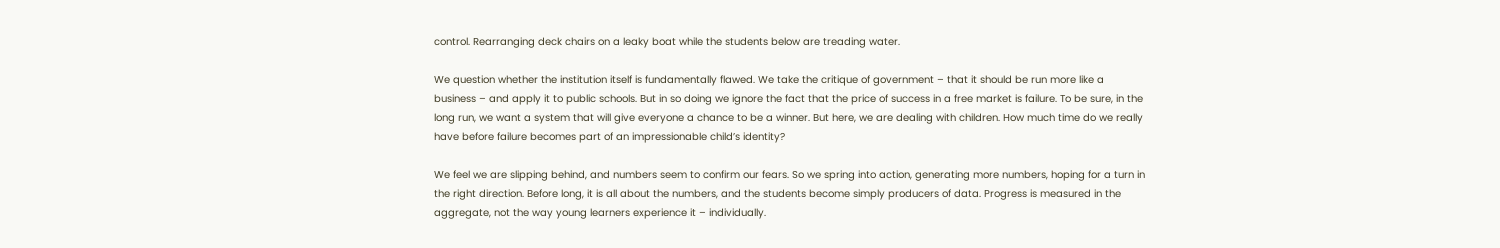control. Rearranging deck chairs on a leaky boat while the students below are treading water.

We question whether the institution itself is fundamentally flawed. We take the critique of government – that it should be run more like a business – and apply it to public schools. But in so doing we ignore the fact that the price of success in a free market is failure. To be sure, in the long run, we want a system that will give everyone a chance to be a winner. But here, we are dealing with children. How much time do we really have before failure becomes part of an impressionable child’s identity?

We feel we are slipping behind, and numbers seem to confirm our fears. So we spring into action, generating more numbers, hoping for a turn in the right direction. Before long, it is all about the numbers, and the students become simply producers of data. Progress is measured in the aggregate, not the way young learners experience it – individually.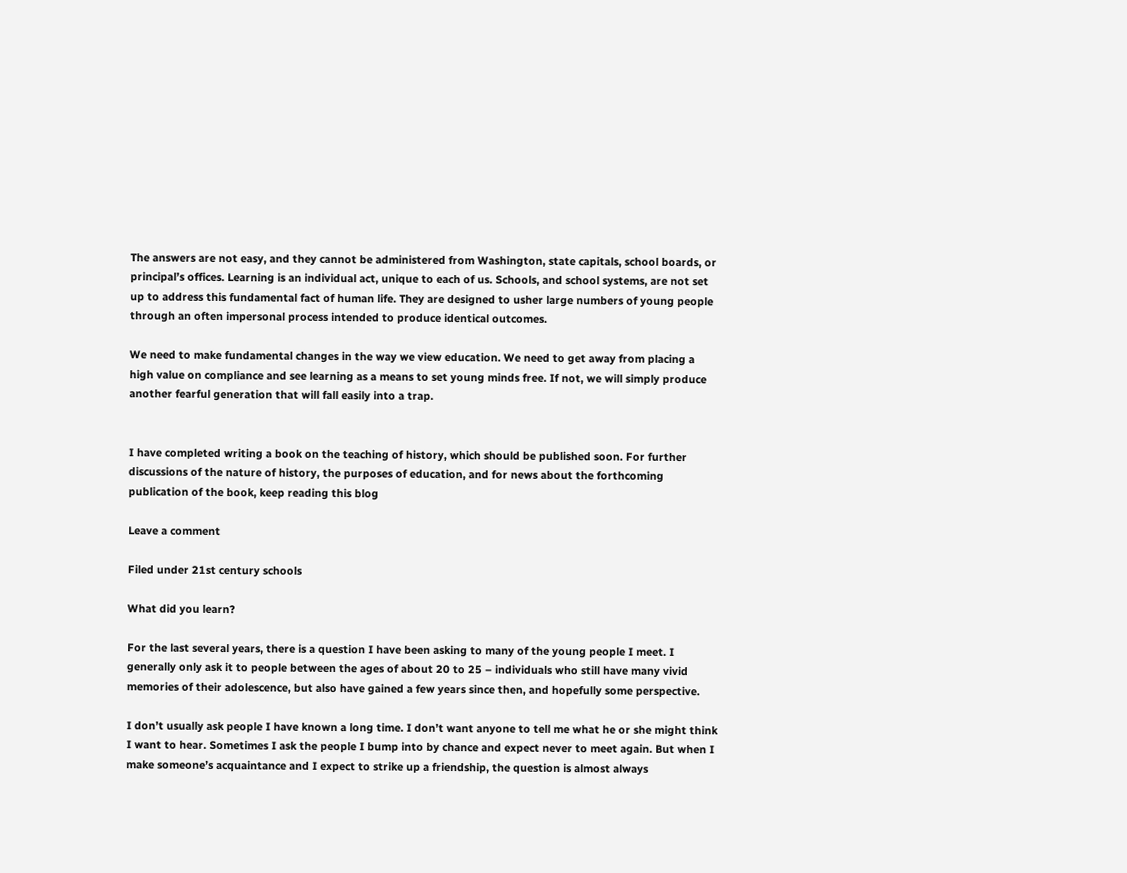The answers are not easy, and they cannot be administered from Washington, state capitals, school boards, or principal’s offices. Learning is an individual act, unique to each of us. Schools, and school systems, are not set up to address this fundamental fact of human life. They are designed to usher large numbers of young people through an often impersonal process intended to produce identical outcomes.

We need to make fundamental changes in the way we view education. We need to get away from placing a high value on compliance and see learning as a means to set young minds free. If not, we will simply produce another fearful generation that will fall easily into a trap.


I have completed writing a book on the teaching of history, which should be published soon. For further discussions of the nature of history, the purposes of education, and for news about the forthcoming publication of the book, keep reading this blog

Leave a comment

Filed under 21st century schools

What did you learn?

For the last several years, there is a question I have been asking to many of the young people I meet. I generally only ask it to people between the ages of about 20 to 25 – individuals who still have many vivid memories of their adolescence, but also have gained a few years since then, and hopefully some perspective.

I don’t usually ask people I have known a long time. I don’t want anyone to tell me what he or she might think I want to hear. Sometimes I ask the people I bump into by chance and expect never to meet again. But when I make someone’s acquaintance and I expect to strike up a friendship, the question is almost always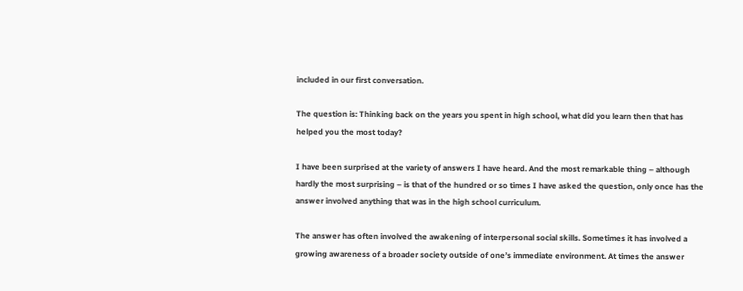included in our first conversation.

The question is: Thinking back on the years you spent in high school, what did you learn then that has helped you the most today?

I have been surprised at the variety of answers I have heard. And the most remarkable thing – although hardly the most surprising – is that of the hundred or so times I have asked the question, only once has the answer involved anything that was in the high school curriculum.

The answer has often involved the awakening of interpersonal social skills. Sometimes it has involved a growing awareness of a broader society outside of one’s immediate environment. At times the answer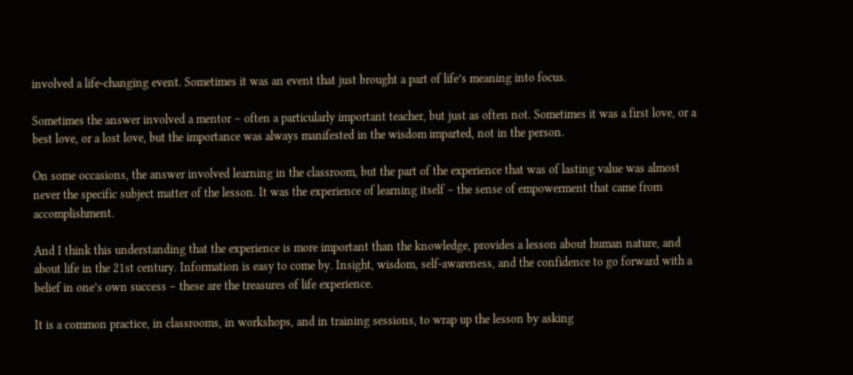involved a life-changing event. Sometimes it was an event that just brought a part of life’s meaning into focus.

Sometimes the answer involved a mentor – often a particularly important teacher, but just as often not. Sometimes it was a first love, or a best love, or a lost love, but the importance was always manifested in the wisdom imparted, not in the person.

On some occasions, the answer involved learning in the classroom, but the part of the experience that was of lasting value was almost never the specific subject matter of the lesson. It was the experience of learning itself – the sense of empowerment that came from accomplishment.

And I think this understanding that the experience is more important than the knowledge, provides a lesson about human nature, and about life in the 21st century. Information is easy to come by. Insight, wisdom, self-awareness, and the confidence to go forward with a belief in one’s own success – these are the treasures of life experience.

It is a common practice, in classrooms, in workshops, and in training sessions, to wrap up the lesson by asking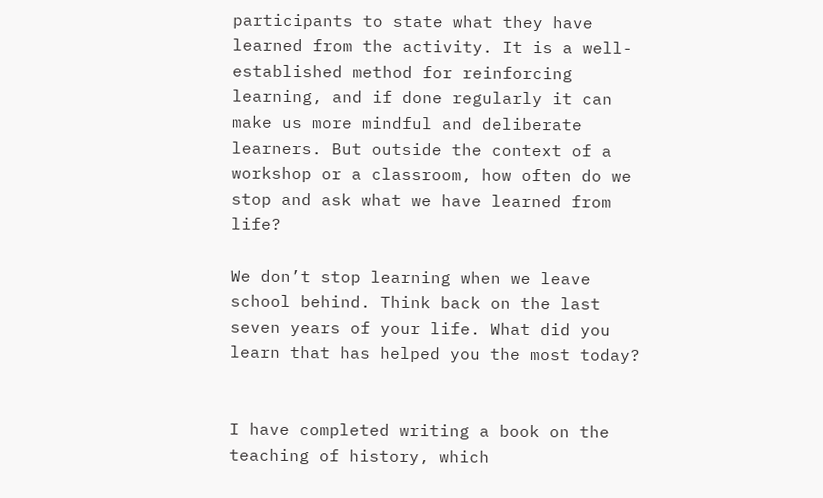participants to state what they have learned from the activity. It is a well-established method for reinforcing learning, and if done regularly it can make us more mindful and deliberate learners. But outside the context of a workshop or a classroom, how often do we stop and ask what we have learned from life?

We don’t stop learning when we leave school behind. Think back on the last seven years of your life. What did you learn that has helped you the most today?


I have completed writing a book on the teaching of history, which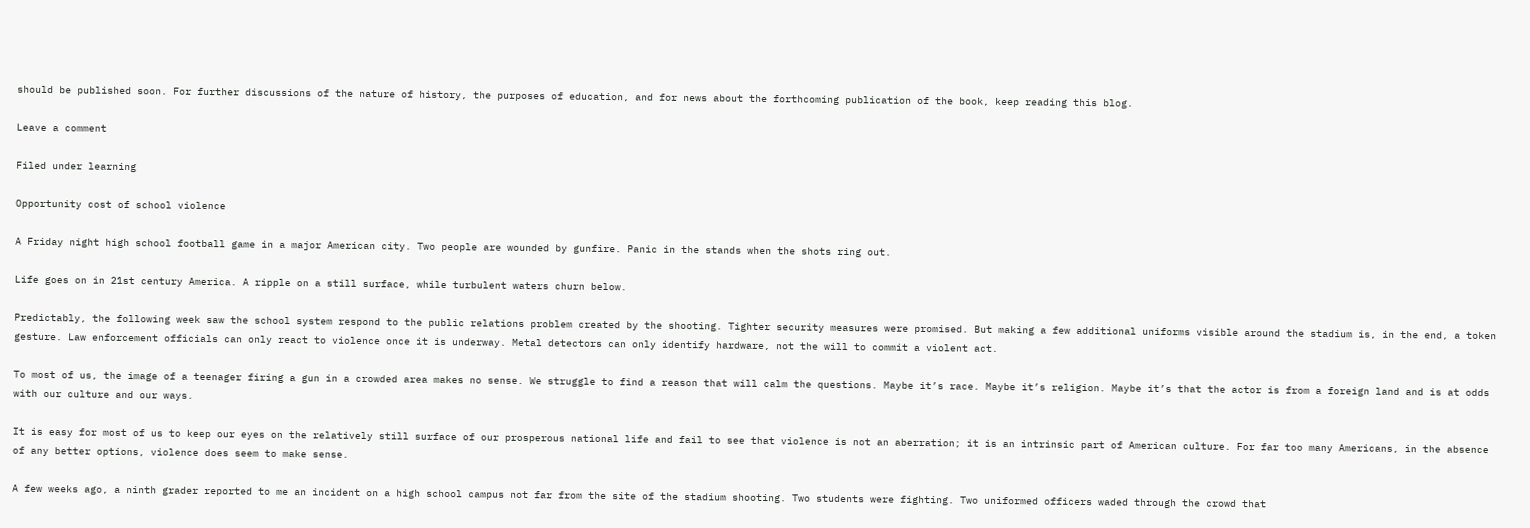should be published soon. For further discussions of the nature of history, the purposes of education, and for news about the forthcoming publication of the book, keep reading this blog.

Leave a comment

Filed under learning

Opportunity cost of school violence

A Friday night high school football game in a major American city. Two people are wounded by gunfire. Panic in the stands when the shots ring out.

Life goes on in 21st century America. A ripple on a still surface, while turbulent waters churn below.

Predictably, the following week saw the school system respond to the public relations problem created by the shooting. Tighter security measures were promised. But making a few additional uniforms visible around the stadium is, in the end, a token gesture. Law enforcement officials can only react to violence once it is underway. Metal detectors can only identify hardware, not the will to commit a violent act.

To most of us, the image of a teenager firing a gun in a crowded area makes no sense. We struggle to find a reason that will calm the questions. Maybe it’s race. Maybe it’s religion. Maybe it’s that the actor is from a foreign land and is at odds with our culture and our ways.

It is easy for most of us to keep our eyes on the relatively still surface of our prosperous national life and fail to see that violence is not an aberration; it is an intrinsic part of American culture. For far too many Americans, in the absence of any better options, violence does seem to make sense.

A few weeks ago, a ninth grader reported to me an incident on a high school campus not far from the site of the stadium shooting. Two students were fighting. Two uniformed officers waded through the crowd that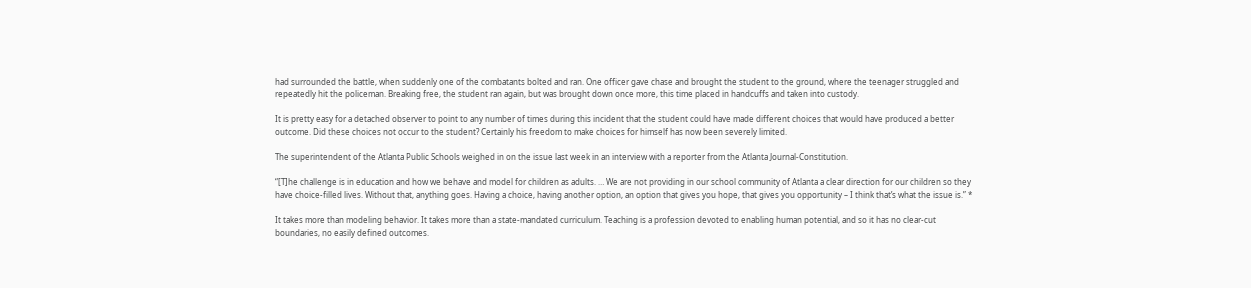had surrounded the battle, when suddenly one of the combatants bolted and ran. One officer gave chase and brought the student to the ground, where the teenager struggled and repeatedly hit the policeman. Breaking free, the student ran again, but was brought down once more, this time placed in handcuffs and taken into custody.

It is pretty easy for a detached observer to point to any number of times during this incident that the student could have made different choices that would have produced a better outcome. Did these choices not occur to the student? Certainly his freedom to make choices for himself has now been severely limited.

The superintendent of the Atlanta Public Schools weighed in on the issue last week in an interview with a reporter from the Atlanta Journal-Constitution.

“[T]he challenge is in education and how we behave and model for children as adults. … We are not providing in our school community of Atlanta a clear direction for our children so they have choice-filled lives. Without that, anything goes. Having a choice, having another option, an option that gives you hope, that gives you opportunity – I think that’s what the issue is.” *

It takes more than modeling behavior. It takes more than a state-mandated curriculum. Teaching is a profession devoted to enabling human potential, and so it has no clear-cut boundaries, no easily defined outcomes.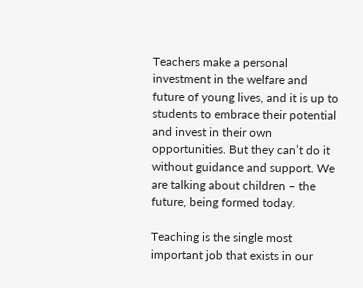Teachers make a personal investment in the welfare and future of young lives, and it is up to students to embrace their potential and invest in their own opportunities. But they can’t do it without guidance and support. We are talking about children – the future, being formed today.

Teaching is the single most important job that exists in our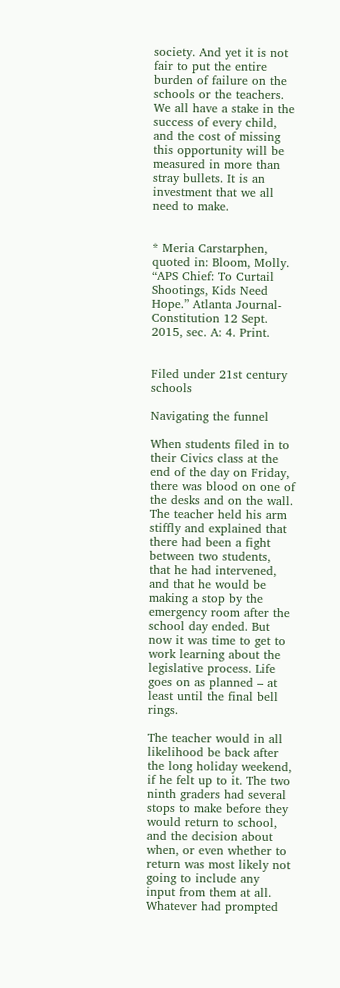society. And yet it is not fair to put the entire burden of failure on the schools or the teachers. We all have a stake in the success of every child, and the cost of missing this opportunity will be measured in more than stray bullets. It is an investment that we all need to make.


* Meria Carstarphen, quoted in: Bloom, Molly. “APS Chief: To Curtail Shootings, Kids Need Hope.” Atlanta Journal-Constitution 12 Sept. 2015, sec. A: 4. Print.


Filed under 21st century schools

Navigating the funnel

When students filed in to their Civics class at the end of the day on Friday, there was blood on one of the desks and on the wall. The teacher held his arm stiffly and explained that there had been a fight between two students, that he had intervened, and that he would be making a stop by the emergency room after the school day ended. But now it was time to get to work learning about the legislative process. Life goes on as planned – at least until the final bell rings.

The teacher would in all likelihood be back after the long holiday weekend, if he felt up to it. The two ninth graders had several stops to make before they would return to school, and the decision about when, or even whether to return was most likely not going to include any input from them at all. Whatever had prompted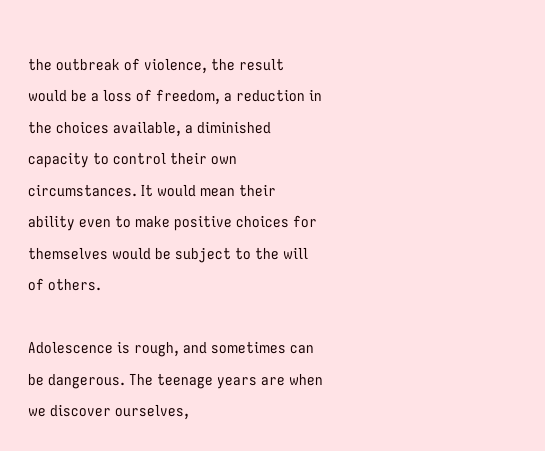the outbreak of violence, the result would be a loss of freedom, a reduction in the choices available, a diminished capacity to control their own circumstances. It would mean their ability even to make positive choices for themselves would be subject to the will of others.

Adolescence is rough, and sometimes can be dangerous. The teenage years are when we discover ourselves,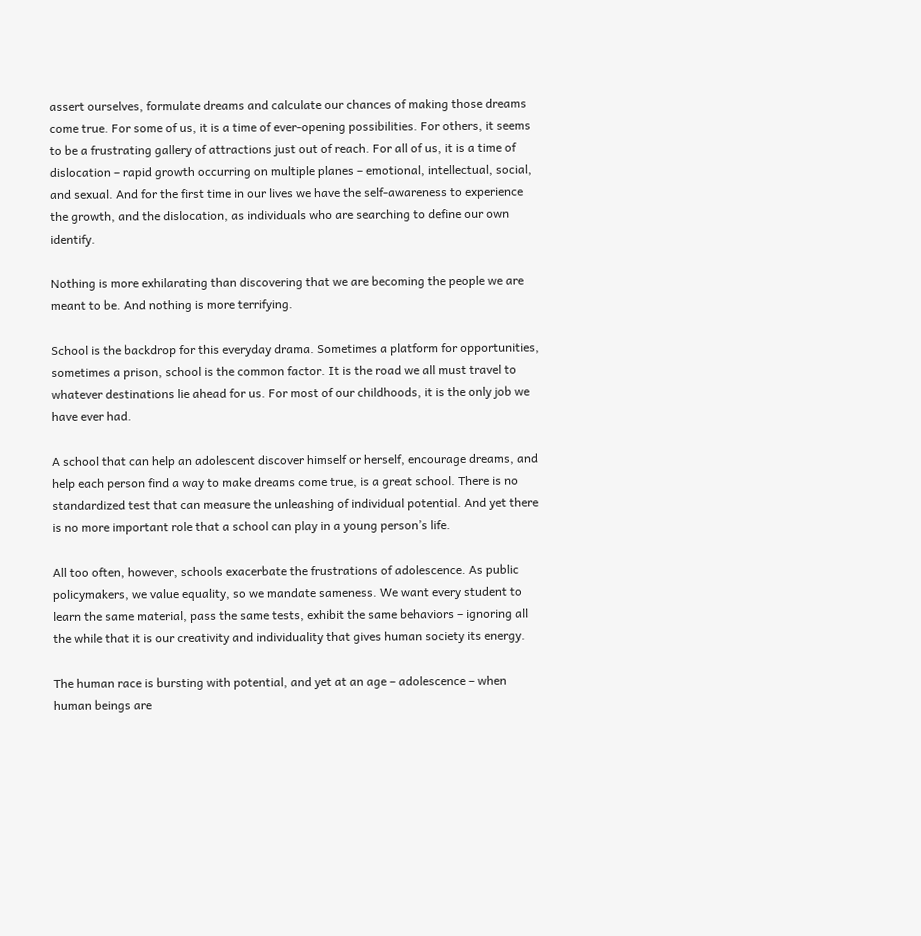assert ourselves, formulate dreams and calculate our chances of making those dreams come true. For some of us, it is a time of ever-opening possibilities. For others, it seems to be a frustrating gallery of attractions just out of reach. For all of us, it is a time of dislocation – rapid growth occurring on multiple planes – emotional, intellectual, social, and sexual. And for the first time in our lives we have the self-awareness to experience the growth, and the dislocation, as individuals who are searching to define our own identify.

Nothing is more exhilarating than discovering that we are becoming the people we are meant to be. And nothing is more terrifying.

School is the backdrop for this everyday drama. Sometimes a platform for opportunities, sometimes a prison, school is the common factor. It is the road we all must travel to whatever destinations lie ahead for us. For most of our childhoods, it is the only job we have ever had.

A school that can help an adolescent discover himself or herself, encourage dreams, and help each person find a way to make dreams come true, is a great school. There is no standardized test that can measure the unleashing of individual potential. And yet there is no more important role that a school can play in a young person’s life.

All too often, however, schools exacerbate the frustrations of adolescence. As public policymakers, we value equality, so we mandate sameness. We want every student to learn the same material, pass the same tests, exhibit the same behaviors – ignoring all the while that it is our creativity and individuality that gives human society its energy.

The human race is bursting with potential, and yet at an age – adolescence – when human beings are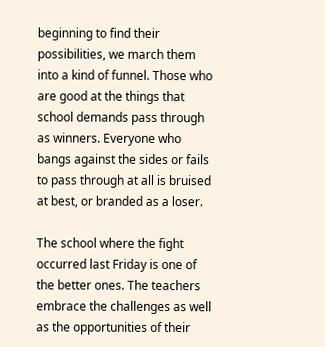beginning to find their possibilities, we march them into a kind of funnel. Those who are good at the things that school demands pass through as winners. Everyone who bangs against the sides or fails to pass through at all is bruised at best, or branded as a loser.

The school where the fight occurred last Friday is one of the better ones. The teachers embrace the challenges as well as the opportunities of their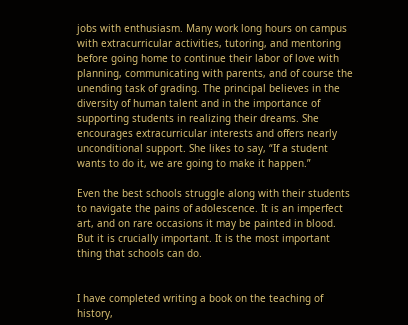jobs with enthusiasm. Many work long hours on campus with extracurricular activities, tutoring, and mentoring before going home to continue their labor of love with planning, communicating with parents, and of course the unending task of grading. The principal believes in the diversity of human talent and in the importance of supporting students in realizing their dreams. She encourages extracurricular interests and offers nearly unconditional support. She likes to say, “If a student wants to do it, we are going to make it happen.”

Even the best schools struggle along with their students to navigate the pains of adolescence. It is an imperfect art, and on rare occasions it may be painted in blood. But it is crucially important. It is the most important thing that schools can do.


I have completed writing a book on the teaching of history,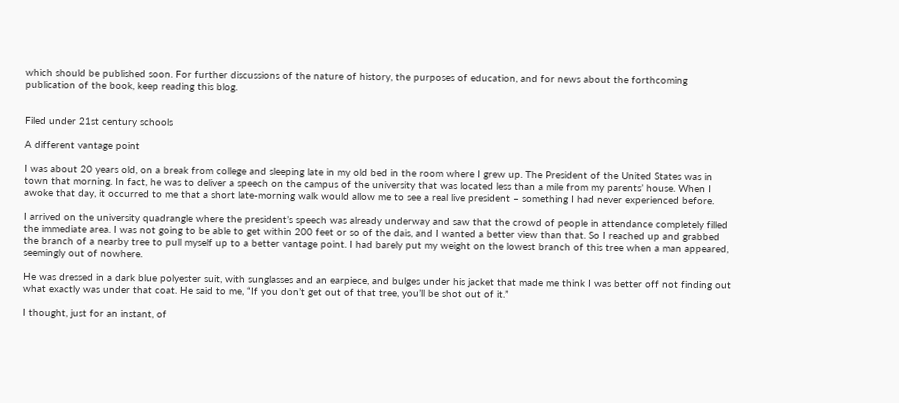which should be published soon. For further discussions of the nature of history, the purposes of education, and for news about the forthcoming publication of the book, keep reading this blog.


Filed under 21st century schools

A different vantage point

I was about 20 years old, on a break from college and sleeping late in my old bed in the room where I grew up. The President of the United States was in town that morning. In fact, he was to deliver a speech on the campus of the university that was located less than a mile from my parents’ house. When I awoke that day, it occurred to me that a short late-morning walk would allow me to see a real live president – something I had never experienced before.

I arrived on the university quadrangle where the president’s speech was already underway and saw that the crowd of people in attendance completely filled the immediate area. I was not going to be able to get within 200 feet or so of the dais, and I wanted a better view than that. So I reached up and grabbed the branch of a nearby tree to pull myself up to a better vantage point. I had barely put my weight on the lowest branch of this tree when a man appeared, seemingly out of nowhere.

He was dressed in a dark blue polyester suit, with sunglasses and an earpiece, and bulges under his jacket that made me think I was better off not finding out what exactly was under that coat. He said to me, “If you don’t get out of that tree, you’ll be shot out of it.”

I thought, just for an instant, of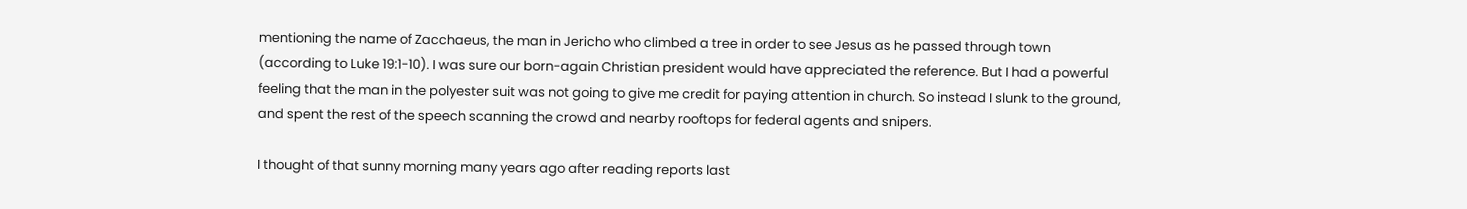mentioning the name of Zacchaeus, the man in Jericho who climbed a tree in order to see Jesus as he passed through town (according to Luke 19:1-10). I was sure our born-again Christian president would have appreciated the reference. But I had a powerful feeling that the man in the polyester suit was not going to give me credit for paying attention in church. So instead I slunk to the ground, and spent the rest of the speech scanning the crowd and nearby rooftops for federal agents and snipers.

I thought of that sunny morning many years ago after reading reports last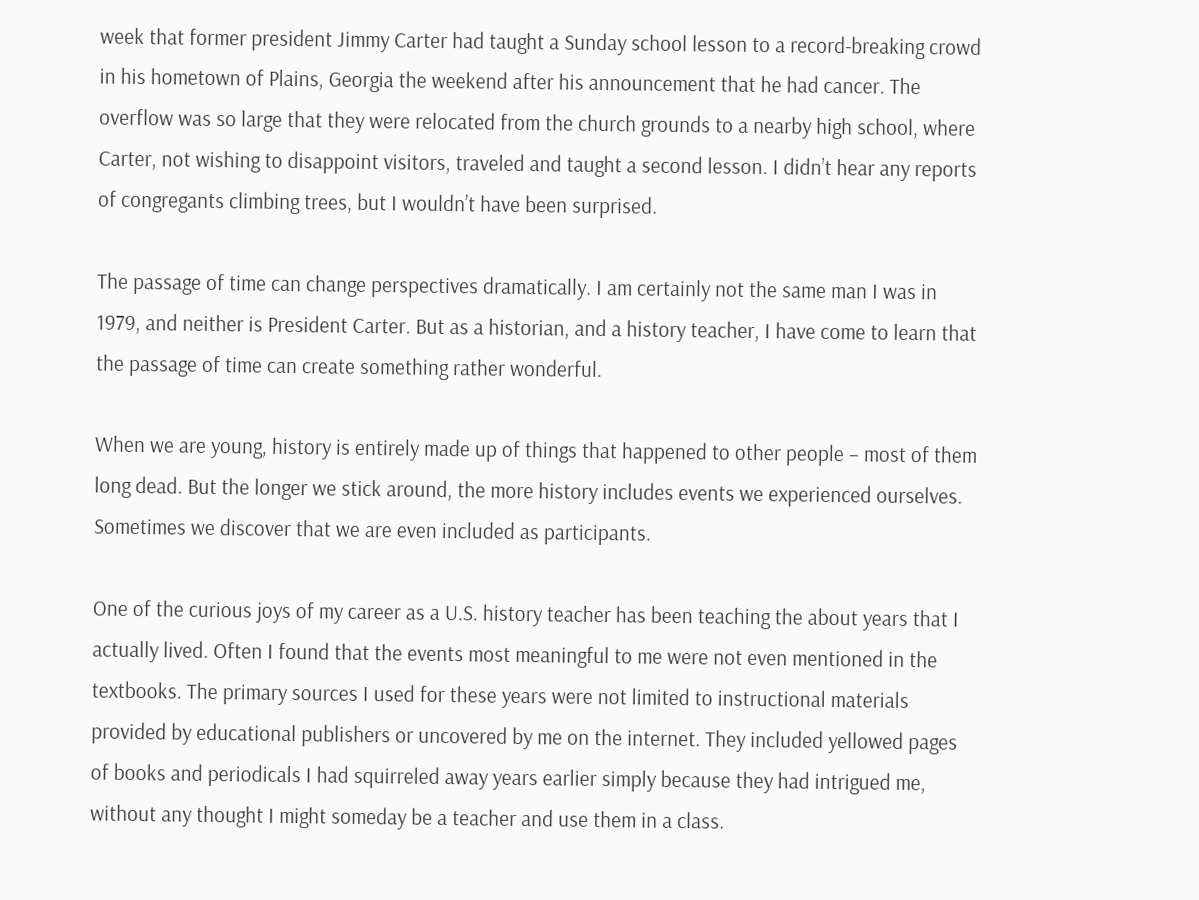week that former president Jimmy Carter had taught a Sunday school lesson to a record-breaking crowd in his hometown of Plains, Georgia the weekend after his announcement that he had cancer. The overflow was so large that they were relocated from the church grounds to a nearby high school, where Carter, not wishing to disappoint visitors, traveled and taught a second lesson. I didn’t hear any reports of congregants climbing trees, but I wouldn’t have been surprised.

The passage of time can change perspectives dramatically. I am certainly not the same man I was in 1979, and neither is President Carter. But as a historian, and a history teacher, I have come to learn that the passage of time can create something rather wonderful.

When we are young, history is entirely made up of things that happened to other people – most of them long dead. But the longer we stick around, the more history includes events we experienced ourselves. Sometimes we discover that we are even included as participants.

One of the curious joys of my career as a U.S. history teacher has been teaching the about years that I actually lived. Often I found that the events most meaningful to me were not even mentioned in the textbooks. The primary sources I used for these years were not limited to instructional materials provided by educational publishers or uncovered by me on the internet. They included yellowed pages of books and periodicals I had squirreled away years earlier simply because they had intrigued me, without any thought I might someday be a teacher and use them in a class.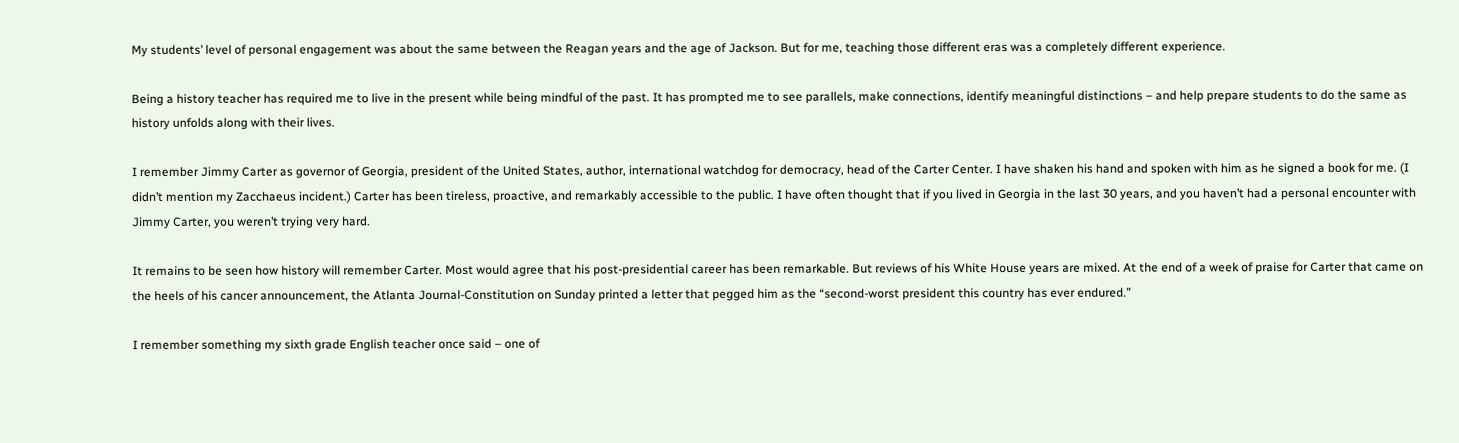My students’ level of personal engagement was about the same between the Reagan years and the age of Jackson. But for me, teaching those different eras was a completely different experience.

Being a history teacher has required me to live in the present while being mindful of the past. It has prompted me to see parallels, make connections, identify meaningful distinctions – and help prepare students to do the same as history unfolds along with their lives.

I remember Jimmy Carter as governor of Georgia, president of the United States, author, international watchdog for democracy, head of the Carter Center. I have shaken his hand and spoken with him as he signed a book for me. (I didn’t mention my Zacchaeus incident.) Carter has been tireless, proactive, and remarkably accessible to the public. I have often thought that if you lived in Georgia in the last 30 years, and you haven’t had a personal encounter with Jimmy Carter, you weren’t trying very hard.

It remains to be seen how history will remember Carter. Most would agree that his post-presidential career has been remarkable. But reviews of his White House years are mixed. At the end of a week of praise for Carter that came on the heels of his cancer announcement, the Atlanta Journal-Constitution on Sunday printed a letter that pegged him as the “second-worst president this country has ever endured.”

I remember something my sixth grade English teacher once said – one of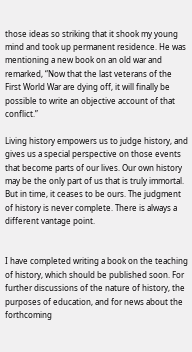those ideas so striking that it shook my young mind and took up permanent residence. He was mentioning a new book on an old war and remarked, “Now that the last veterans of the First World War are dying off, it will finally be possible to write an objective account of that conflict.”

Living history empowers us to judge history, and gives us a special perspective on those events that become parts of our lives. Our own history may be the only part of us that is truly immortal. But in time, it ceases to be ours. The judgment of history is never complete. There is always a different vantage point.


I have completed writing a book on the teaching of history, which should be published soon. For further discussions of the nature of history, the purposes of education, and for news about the forthcoming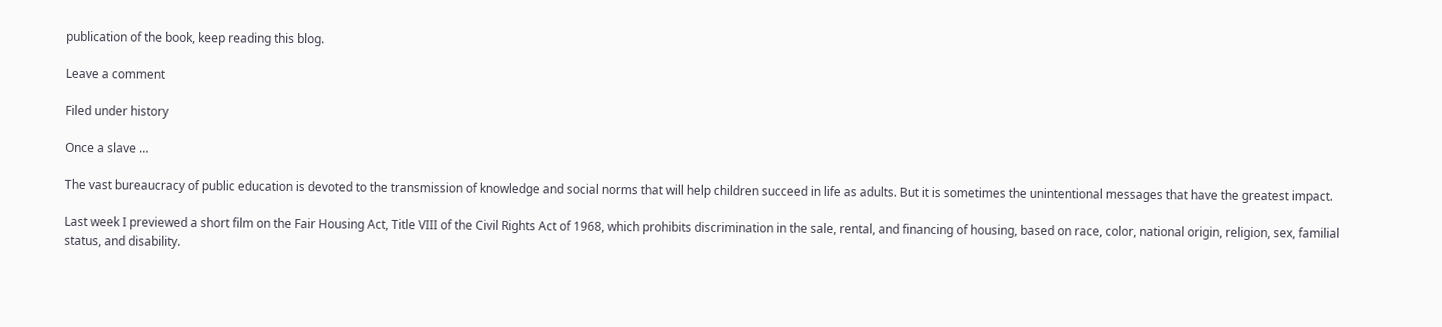publication of the book, keep reading this blog.

Leave a comment

Filed under history

Once a slave …

The vast bureaucracy of public education is devoted to the transmission of knowledge and social norms that will help children succeed in life as adults. But it is sometimes the unintentional messages that have the greatest impact.

Last week I previewed a short film on the Fair Housing Act, Title VIII of the Civil Rights Act of 1968, which prohibits discrimination in the sale, rental, and financing of housing, based on race, color, national origin, religion, sex, familial status, and disability.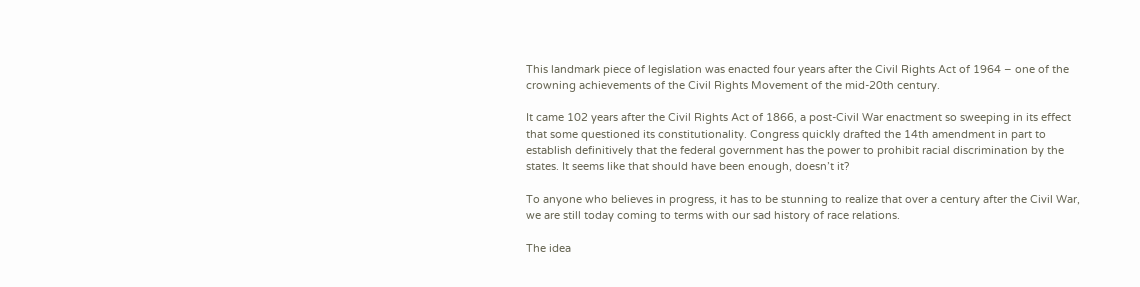This landmark piece of legislation was enacted four years after the Civil Rights Act of 1964 – one of the crowning achievements of the Civil Rights Movement of the mid-20th century.

It came 102 years after the Civil Rights Act of 1866, a post-Civil War enactment so sweeping in its effect that some questioned its constitutionality. Congress quickly drafted the 14th amendment in part to establish definitively that the federal government has the power to prohibit racial discrimination by the states. It seems like that should have been enough, doesn’t it?

To anyone who believes in progress, it has to be stunning to realize that over a century after the Civil War, we are still today coming to terms with our sad history of race relations.

The idea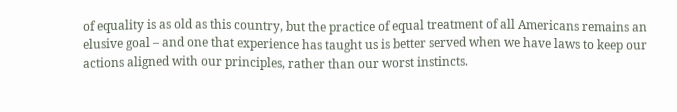of equality is as old as this country, but the practice of equal treatment of all Americans remains an elusive goal – and one that experience has taught us is better served when we have laws to keep our actions aligned with our principles, rather than our worst instincts.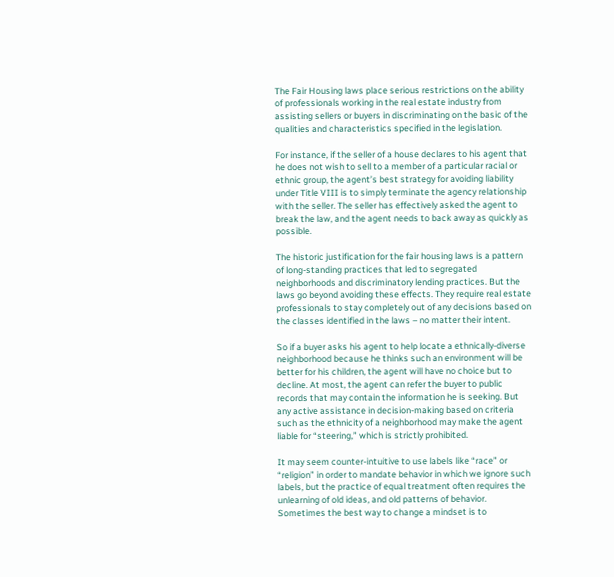The Fair Housing laws place serious restrictions on the ability of professionals working in the real estate industry from assisting sellers or buyers in discriminating on the basic of the qualities and characteristics specified in the legislation.

For instance, if the seller of a house declares to his agent that he does not wish to sell to a member of a particular racial or ethnic group, the agent’s best strategy for avoiding liability under Title VIII is to simply terminate the agency relationship with the seller. The seller has effectively asked the agent to break the law, and the agent needs to back away as quickly as possible.

The historic justification for the fair housing laws is a pattern of long-standing practices that led to segregated neighborhoods and discriminatory lending practices. But the laws go beyond avoiding these effects. They require real estate professionals to stay completely out of any decisions based on the classes identified in the laws – no matter their intent.

So if a buyer asks his agent to help locate a ethnically-diverse neighborhood because he thinks such an environment will be better for his children, the agent will have no choice but to decline. At most, the agent can refer the buyer to public records that may contain the information he is seeking. But any active assistance in decision-making based on criteria such as the ethnicity of a neighborhood may make the agent liable for “steering,” which is strictly prohibited.

It may seem counter-intuitive to use labels like “race” or “religion” in order to mandate behavior in which we ignore such labels, but the practice of equal treatment often requires the unlearning of old ideas, and old patterns of behavior. Sometimes the best way to change a mindset is to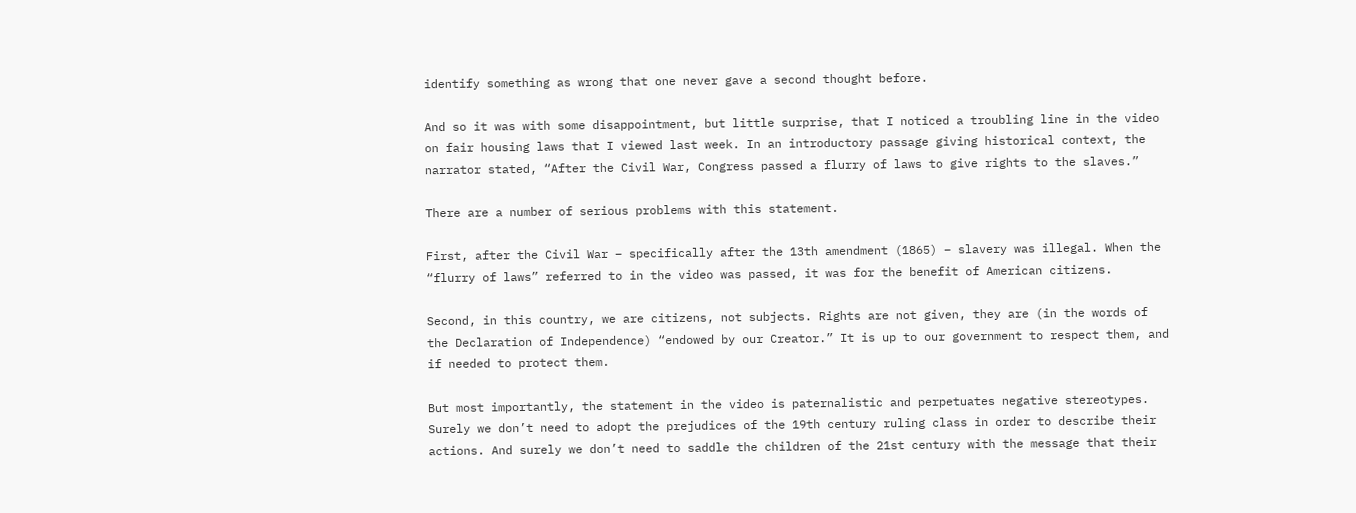identify something as wrong that one never gave a second thought before.

And so it was with some disappointment, but little surprise, that I noticed a troubling line in the video on fair housing laws that I viewed last week. In an introductory passage giving historical context, the narrator stated, “After the Civil War, Congress passed a flurry of laws to give rights to the slaves.”

There are a number of serious problems with this statement.

First, after the Civil War – specifically after the 13th amendment (1865) – slavery was illegal. When the “flurry of laws” referred to in the video was passed, it was for the benefit of American citizens.

Second, in this country, we are citizens, not subjects. Rights are not given, they are (in the words of the Declaration of Independence) “endowed by our Creator.” It is up to our government to respect them, and if needed to protect them.

But most importantly, the statement in the video is paternalistic and perpetuates negative stereotypes. Surely we don’t need to adopt the prejudices of the 19th century ruling class in order to describe their actions. And surely we don’t need to saddle the children of the 21st century with the message that their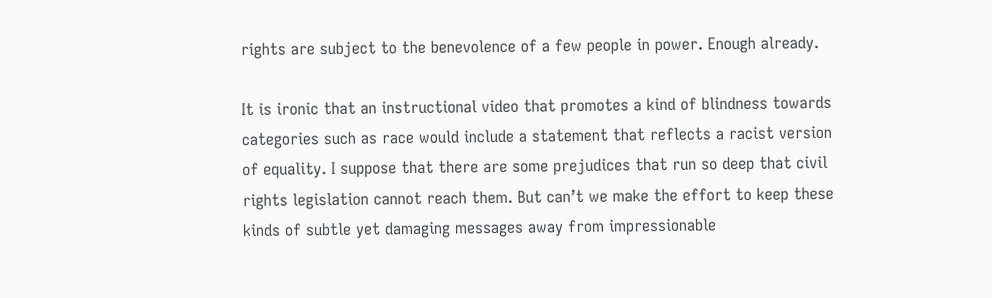rights are subject to the benevolence of a few people in power. Enough already.

It is ironic that an instructional video that promotes a kind of blindness towards categories such as race would include a statement that reflects a racist version of equality. I suppose that there are some prejudices that run so deep that civil rights legislation cannot reach them. But can’t we make the effort to keep these kinds of subtle yet damaging messages away from impressionable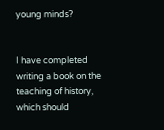young minds?


I have completed writing a book on the teaching of history, which should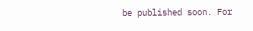be published soon. For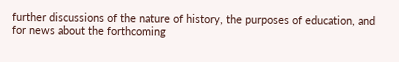further discussions of the nature of history, the purposes of education, and for news about the forthcoming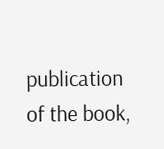publication of the book,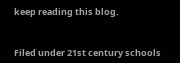keep reading this blog.


Filed under 21st century schools